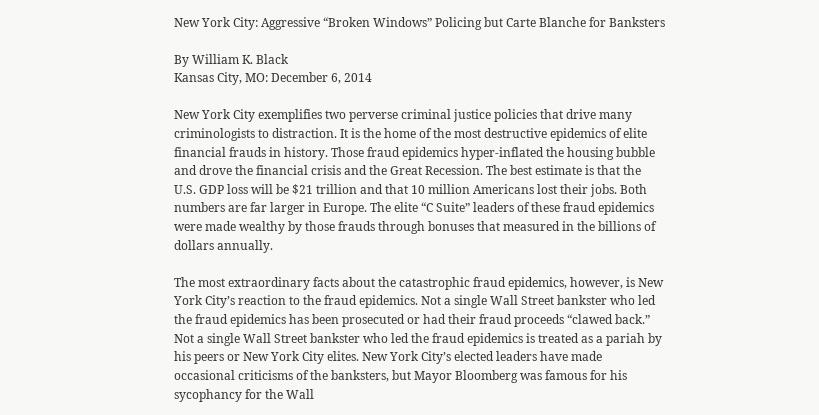New York City: Aggressive “Broken Windows” Policing but Carte Blanche for Banksters

By William K. Black
Kansas City, MO: December 6, 2014

New York City exemplifies two perverse criminal justice policies that drive many criminologists to distraction. It is the home of the most destructive epidemics of elite financial frauds in history. Those fraud epidemics hyper-inflated the housing bubble and drove the financial crisis and the Great Recession. The best estimate is that the U.S. GDP loss will be $21 trillion and that 10 million Americans lost their jobs. Both numbers are far larger in Europe. The elite “C Suite” leaders of these fraud epidemics were made wealthy by those frauds through bonuses that measured in the billions of dollars annually.

The most extraordinary facts about the catastrophic fraud epidemics, however, is New York City’s reaction to the fraud epidemics. Not a single Wall Street bankster who led the fraud epidemics has been prosecuted or had their fraud proceeds “clawed back.” Not a single Wall Street bankster who led the fraud epidemics is treated as a pariah by his peers or New York City elites. New York City’s elected leaders have made occasional criticisms of the banksters, but Mayor Bloomberg was famous for his sycophancy for the Wall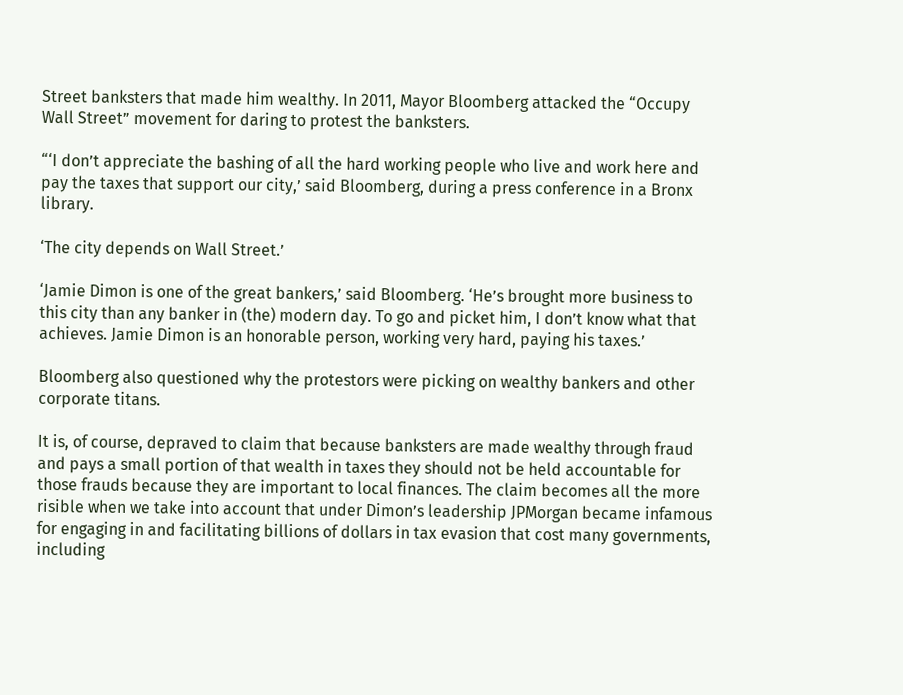Street banksters that made him wealthy. In 2011, Mayor Bloomberg attacked the “Occupy Wall Street” movement for daring to protest the banksters.

“‘I don’t appreciate the bashing of all the hard working people who live and work here and pay the taxes that support our city,’ said Bloomberg, during a press conference in a Bronx library.

‘The city depends on Wall Street.’

‘Jamie Dimon is one of the great bankers,’ said Bloomberg. ‘He’s brought more business to this city than any banker in (the) modern day. To go and picket him, I don’t know what that achieves. Jamie Dimon is an honorable person, working very hard, paying his taxes.’

Bloomberg also questioned why the protestors were picking on wealthy bankers and other corporate titans.

It is, of course, depraved to claim that because banksters are made wealthy through fraud and pays a small portion of that wealth in taxes they should not be held accountable for those frauds because they are important to local finances. The claim becomes all the more risible when we take into account that under Dimon’s leadership JPMorgan became infamous for engaging in and facilitating billions of dollars in tax evasion that cost many governments, including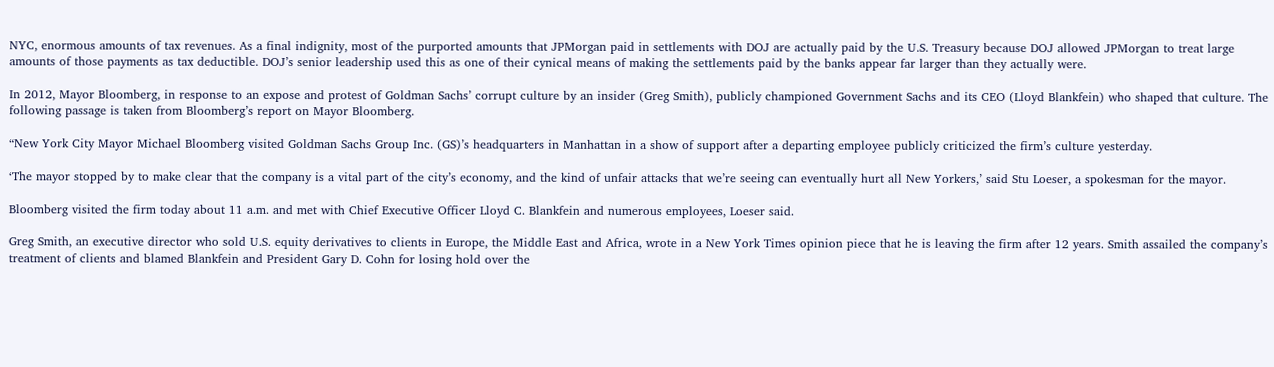NYC, enormous amounts of tax revenues. As a final indignity, most of the purported amounts that JPMorgan paid in settlements with DOJ are actually paid by the U.S. Treasury because DOJ allowed JPMorgan to treat large amounts of those payments as tax deductible. DOJ’s senior leadership used this as one of their cynical means of making the settlements paid by the banks appear far larger than they actually were.

In 2012, Mayor Bloomberg, in response to an expose and protest of Goldman Sachs’ corrupt culture by an insider (Greg Smith), publicly championed Government Sachs and its CEO (Lloyd Blankfein) who shaped that culture. The following passage is taken from Bloomberg’s report on Mayor Bloomberg.

“New York City Mayor Michael Bloomberg visited Goldman Sachs Group Inc. (GS)’s headquarters in Manhattan in a show of support after a departing employee publicly criticized the firm’s culture yesterday.

‘The mayor stopped by to make clear that the company is a vital part of the city’s economy, and the kind of unfair attacks that we’re seeing can eventually hurt all New Yorkers,’ said Stu Loeser, a spokesman for the mayor.

Bloomberg visited the firm today about 11 a.m. and met with Chief Executive Officer Lloyd C. Blankfein and numerous employees, Loeser said.

Greg Smith, an executive director who sold U.S. equity derivatives to clients in Europe, the Middle East and Africa, wrote in a New York Times opinion piece that he is leaving the firm after 12 years. Smith assailed the company’s treatment of clients and blamed Blankfein and President Gary D. Cohn for losing hold over the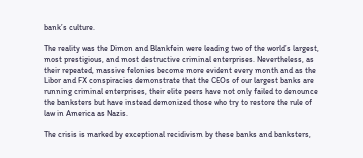bank’s culture.

The reality was the Dimon and Blankfein were leading two of the world’s largest, most prestigious, and most destructive criminal enterprises. Nevertheless, as their repeated, massive felonies become more evident every month and as the Libor and FX conspiracies demonstrate that the CEOs of our largest banks are running criminal enterprises, their elite peers have not only failed to denounce the banksters but have instead demonized those who try to restore the rule of law in America as Nazis.

The crisis is marked by exceptional recidivism by these banks and banksters,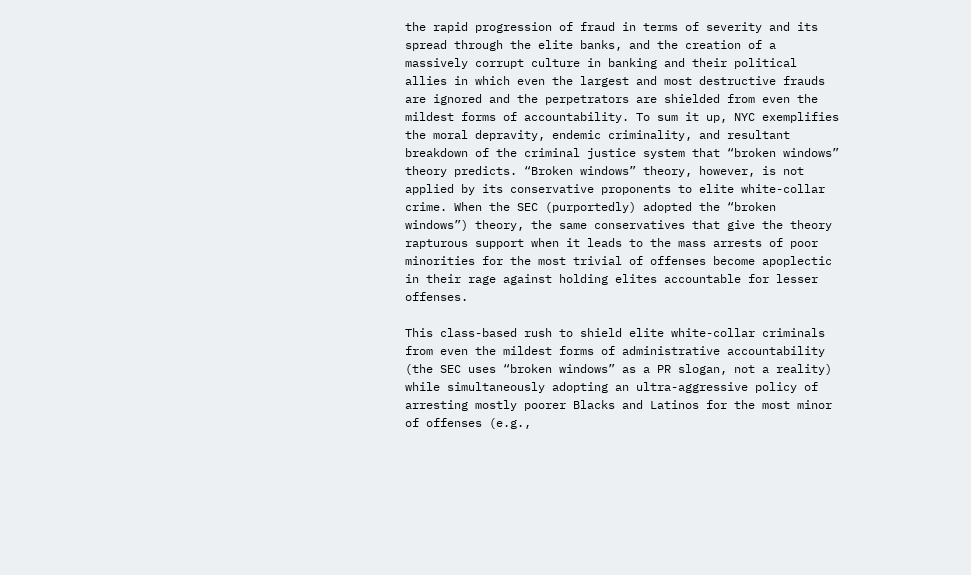the rapid progression of fraud in terms of severity and its spread through the elite banks, and the creation of a massively corrupt culture in banking and their political allies in which even the largest and most destructive frauds are ignored and the perpetrators are shielded from even the mildest forms of accountability. To sum it up, NYC exemplifies the moral depravity, endemic criminality, and resultant breakdown of the criminal justice system that “broken windows” theory predicts. “Broken windows” theory, however, is not applied by its conservative proponents to elite white-collar crime. When the SEC (purportedly) adopted the “broken windows”) theory, the same conservatives that give the theory rapturous support when it leads to the mass arrests of poor minorities for the most trivial of offenses become apoplectic in their rage against holding elites accountable for lesser offenses.

This class-based rush to shield elite white-collar criminals from even the mildest forms of administrative accountability (the SEC uses “broken windows” as a PR slogan, not a reality) while simultaneously adopting an ultra-aggressive policy of arresting mostly poorer Blacks and Latinos for the most minor of offenses (e.g.,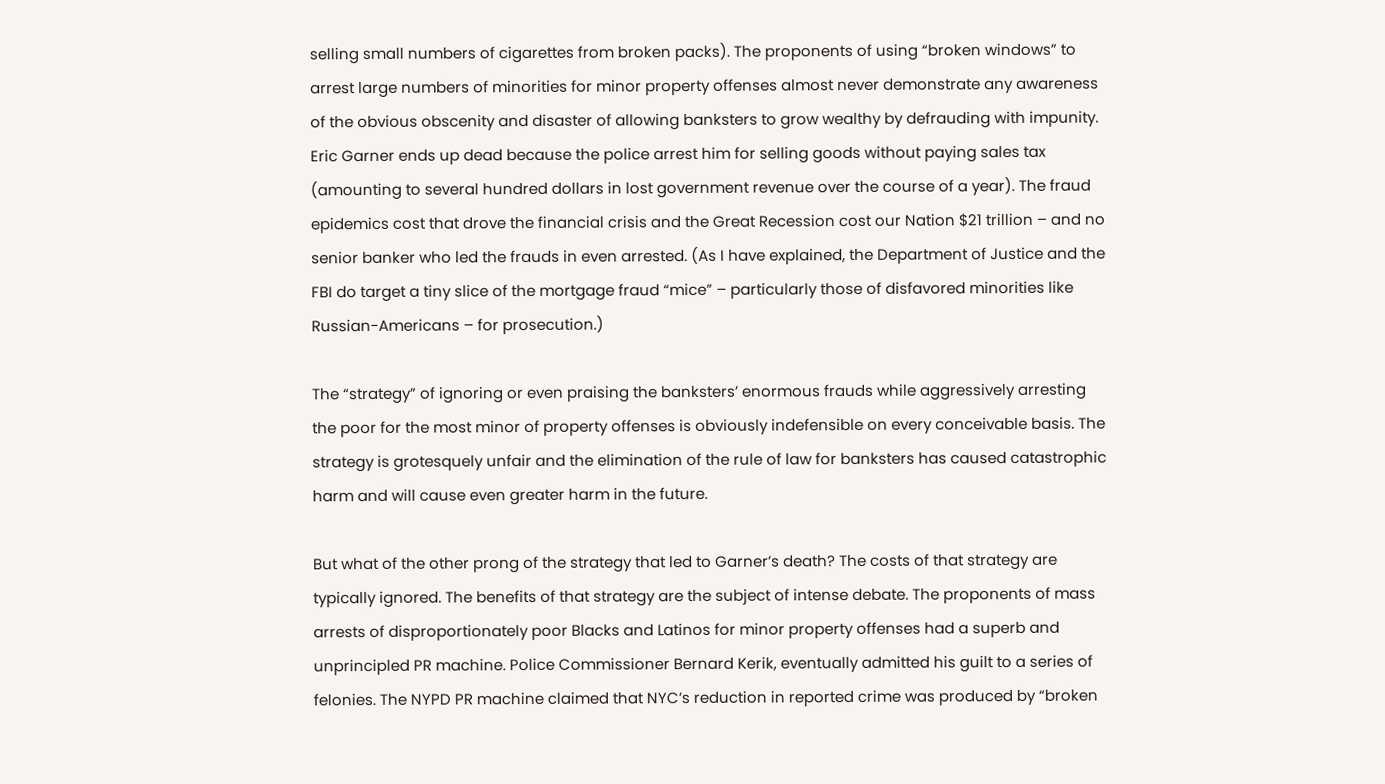selling small numbers of cigarettes from broken packs). The proponents of using “broken windows” to arrest large numbers of minorities for minor property offenses almost never demonstrate any awareness of the obvious obscenity and disaster of allowing banksters to grow wealthy by defrauding with impunity. Eric Garner ends up dead because the police arrest him for selling goods without paying sales tax (amounting to several hundred dollars in lost government revenue over the course of a year). The fraud epidemics cost that drove the financial crisis and the Great Recession cost our Nation $21 trillion – and no senior banker who led the frauds in even arrested. (As I have explained, the Department of Justice and the FBI do target a tiny slice of the mortgage fraud “mice” – particularly those of disfavored minorities like Russian-Americans – for prosecution.)

The “strategy” of ignoring or even praising the banksters’ enormous frauds while aggressively arresting the poor for the most minor of property offenses is obviously indefensible on every conceivable basis. The strategy is grotesquely unfair and the elimination of the rule of law for banksters has caused catastrophic harm and will cause even greater harm in the future.

But what of the other prong of the strategy that led to Garner’s death? The costs of that strategy are typically ignored. The benefits of that strategy are the subject of intense debate. The proponents of mass arrests of disproportionately poor Blacks and Latinos for minor property offenses had a superb and unprincipled PR machine. Police Commissioner Bernard Kerik, eventually admitted his guilt to a series of felonies. The NYPD PR machine claimed that NYC’s reduction in reported crime was produced by “broken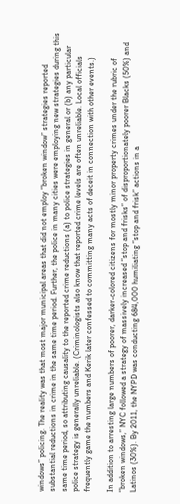windows” policing. The reality was that most major municipal areas that did not employ “broken window” strategies reported substantial reductions in crime in the same time period. Further, the police in many cities were employing new strategies during this same time period, so attributing causality to the reported crime reductions (a) to police strategies in general or (b) any particular police strategy is generally unreliable. (Criminologists also know that reported crime levels are often unreliable. Local officials frequently game the numbers and Kerik later confessed to committing many acts of deceit in connection with other events.)

In addition to arresting large numbers of poorer, darker-colored citizens for mostly minor property crimes under the rubric of “broken windows,” NYC followed a strategy of massively increased “stop and frisks” of disproportionately poorer Blacks (50%) and Latinos (30%). By 2011, the NYPD was conducting 684,000 humiliating “stop and frisk” actions in a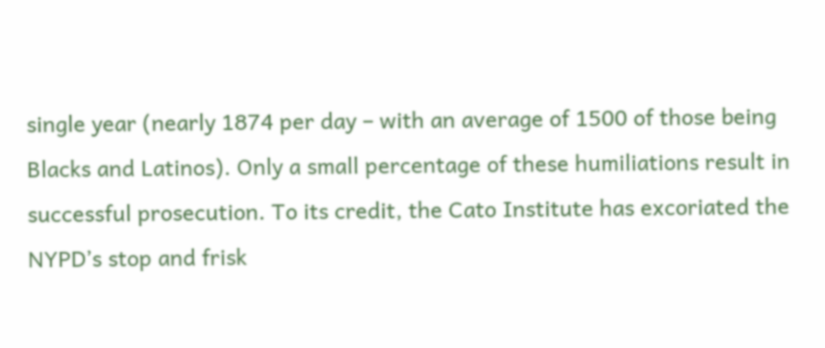single year (nearly 1874 per day – with an average of 1500 of those being Blacks and Latinos). Only a small percentage of these humiliations result in successful prosecution. To its credit, the Cato Institute has excoriated the NYPD’s stop and frisk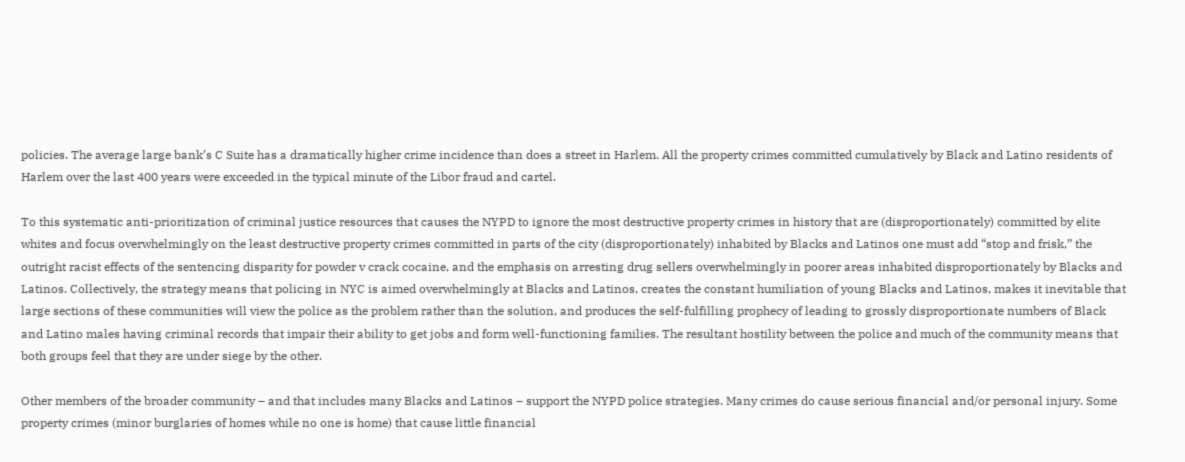policies. The average large bank’s C Suite has a dramatically higher crime incidence than does a street in Harlem. All the property crimes committed cumulatively by Black and Latino residents of Harlem over the last 400 years were exceeded in the typical minute of the Libor fraud and cartel.

To this systematic anti-prioritization of criminal justice resources that causes the NYPD to ignore the most destructive property crimes in history that are (disproportionately) committed by elite whites and focus overwhelmingly on the least destructive property crimes committed in parts of the city (disproportionately) inhabited by Blacks and Latinos one must add “stop and frisk,” the outright racist effects of the sentencing disparity for powder v crack cocaine, and the emphasis on arresting drug sellers overwhelmingly in poorer areas inhabited disproportionately by Blacks and Latinos. Collectively, the strategy means that policing in NYC is aimed overwhelmingly at Blacks and Latinos, creates the constant humiliation of young Blacks and Latinos, makes it inevitable that large sections of these communities will view the police as the problem rather than the solution, and produces the self-fulfilling prophecy of leading to grossly disproportionate numbers of Black and Latino males having criminal records that impair their ability to get jobs and form well-functioning families. The resultant hostility between the police and much of the community means that both groups feel that they are under siege by the other.

Other members of the broader community – and that includes many Blacks and Latinos – support the NYPD police strategies. Many crimes do cause serious financial and/or personal injury. Some property crimes (minor burglaries of homes while no one is home) that cause little financial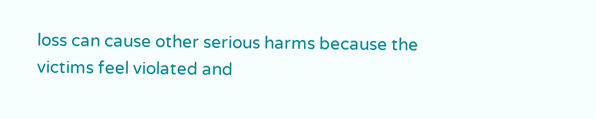loss can cause other serious harms because the victims feel violated and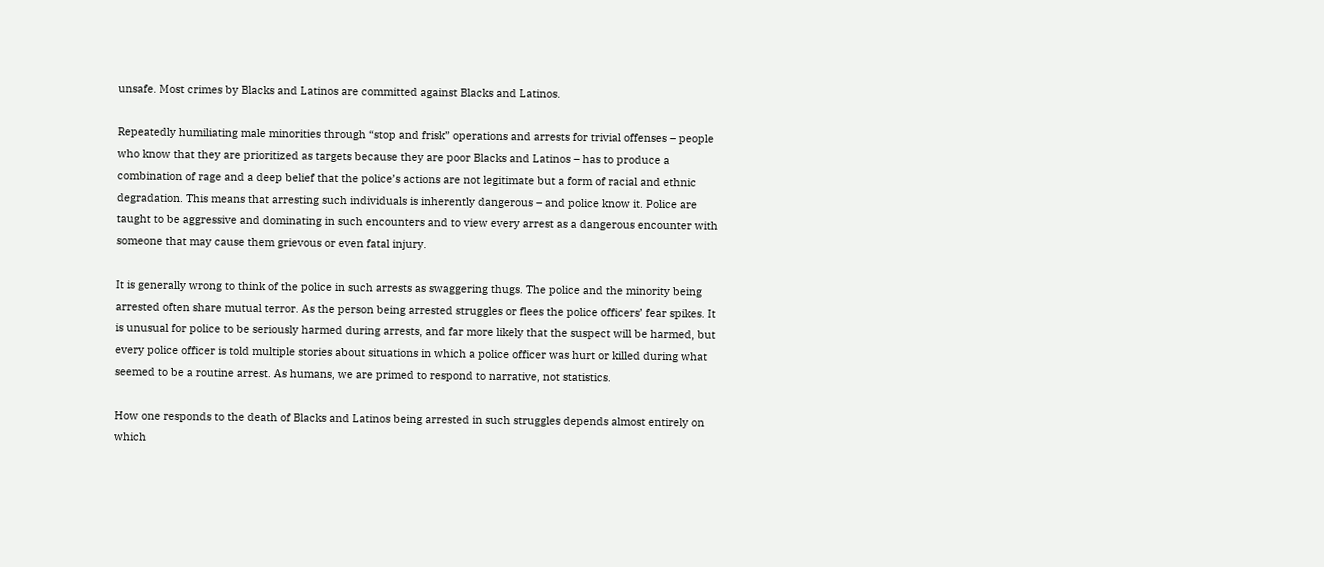unsafe. Most crimes by Blacks and Latinos are committed against Blacks and Latinos.

Repeatedly humiliating male minorities through “stop and frisk” operations and arrests for trivial offenses – people who know that they are prioritized as targets because they are poor Blacks and Latinos – has to produce a combination of rage and a deep belief that the police’s actions are not legitimate but a form of racial and ethnic degradation. This means that arresting such individuals is inherently dangerous – and police know it. Police are taught to be aggressive and dominating in such encounters and to view every arrest as a dangerous encounter with someone that may cause them grievous or even fatal injury.

It is generally wrong to think of the police in such arrests as swaggering thugs. The police and the minority being arrested often share mutual terror. As the person being arrested struggles or flees the police officers’ fear spikes. It is unusual for police to be seriously harmed during arrests, and far more likely that the suspect will be harmed, but every police officer is told multiple stories about situations in which a police officer was hurt or killed during what seemed to be a routine arrest. As humans, we are primed to respond to narrative, not statistics.

How one responds to the death of Blacks and Latinos being arrested in such struggles depends almost entirely on which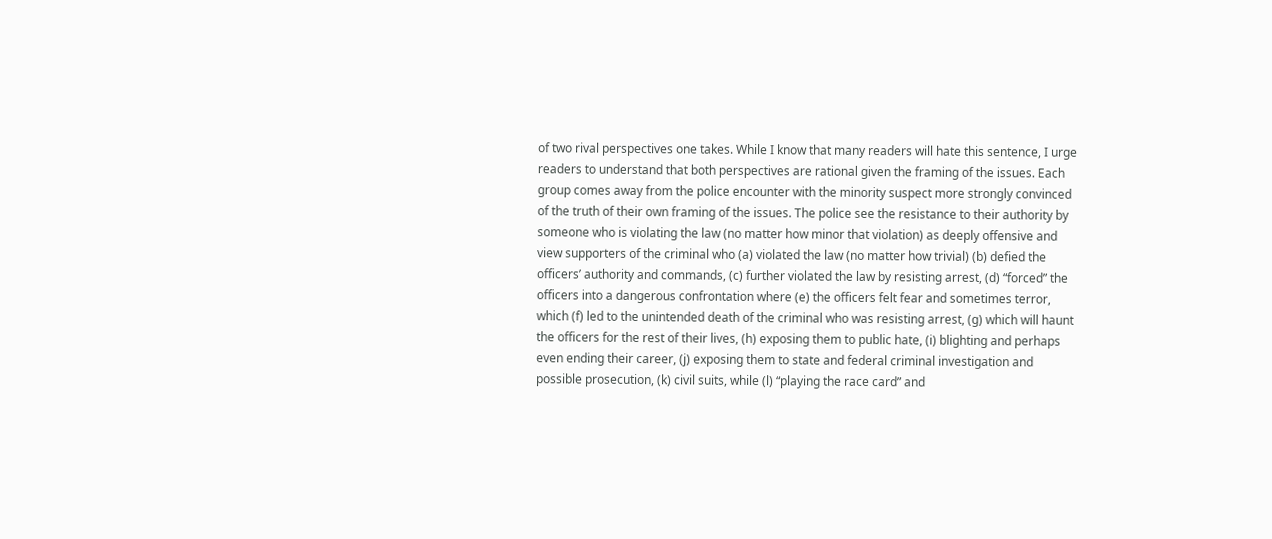of two rival perspectives one takes. While I know that many readers will hate this sentence, I urge readers to understand that both perspectives are rational given the framing of the issues. Each group comes away from the police encounter with the minority suspect more strongly convinced of the truth of their own framing of the issues. The police see the resistance to their authority by someone who is violating the law (no matter how minor that violation) as deeply offensive and view supporters of the criminal who (a) violated the law (no matter how trivial) (b) defied the officers’ authority and commands, (c) further violated the law by resisting arrest, (d) “forced” the officers into a dangerous confrontation where (e) the officers felt fear and sometimes terror, which (f) led to the unintended death of the criminal who was resisting arrest, (g) which will haunt the officers for the rest of their lives, (h) exposing them to public hate, (i) blighting and perhaps even ending their career, (j) exposing them to state and federal criminal investigation and possible prosecution, (k) civil suits, while (l) “playing the race card” and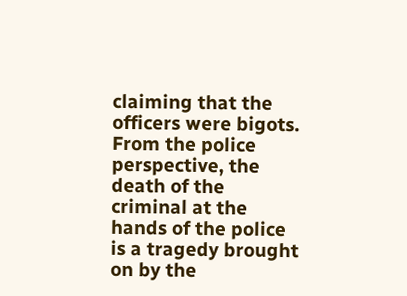claiming that the officers were bigots. From the police perspective, the death of the criminal at the hands of the police is a tragedy brought on by the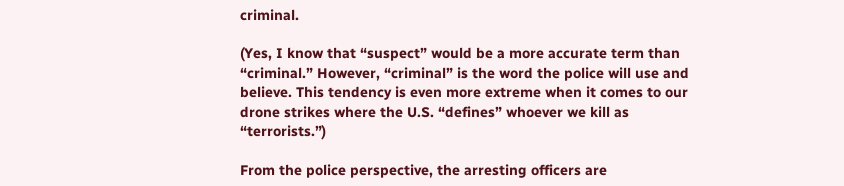criminal.

(Yes, I know that “suspect” would be a more accurate term than “criminal.” However, “criminal” is the word the police will use and believe. This tendency is even more extreme when it comes to our drone strikes where the U.S. “defines” whoever we kill as “terrorists.”)

From the police perspective, the arresting officers are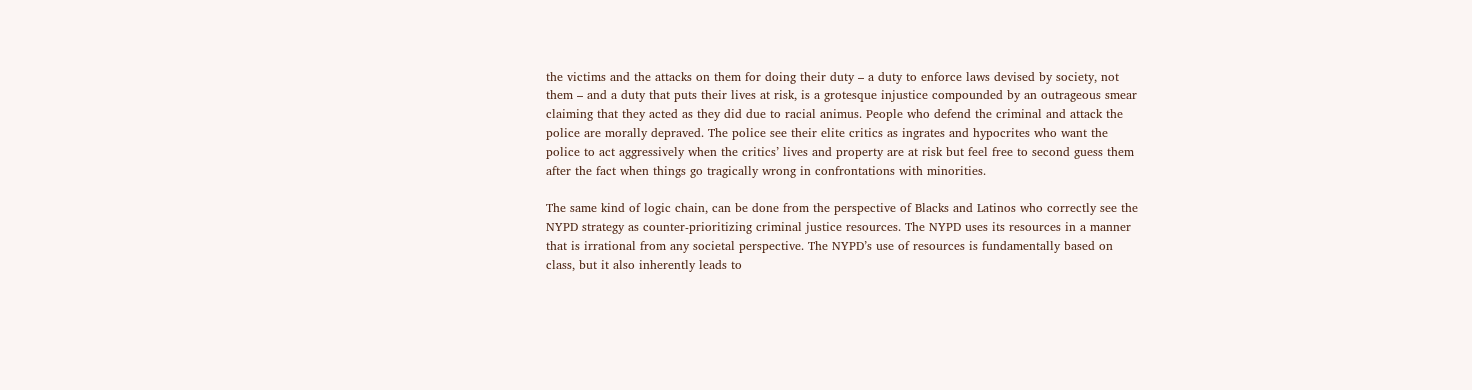the victims and the attacks on them for doing their duty – a duty to enforce laws devised by society, not them – and a duty that puts their lives at risk, is a grotesque injustice compounded by an outrageous smear claiming that they acted as they did due to racial animus. People who defend the criminal and attack the police are morally depraved. The police see their elite critics as ingrates and hypocrites who want the police to act aggressively when the critics’ lives and property are at risk but feel free to second guess them after the fact when things go tragically wrong in confrontations with minorities.

The same kind of logic chain, can be done from the perspective of Blacks and Latinos who correctly see the NYPD strategy as counter-prioritizing criminal justice resources. The NYPD uses its resources in a manner that is irrational from any societal perspective. The NYPD’s use of resources is fundamentally based on class, but it also inherently leads to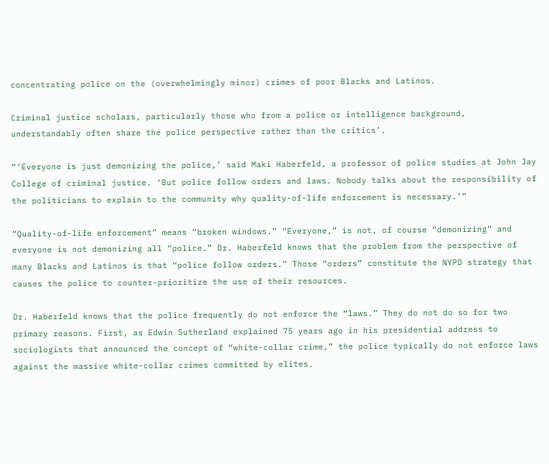concentrating police on the (overwhelmingly minor) crimes of poor Blacks and Latinos.

Criminal justice scholars, particularly those who from a police or intelligence background, understandably often share the police perspective rather than the critics’.

“‘Everyone is just demonizing the police,’ said Maki Haberfeld, a professor of police studies at John Jay College of criminal justice. ‘But police follow orders and laws. Nobody talks about the responsibility of the politicians to explain to the community why quality-of-life enforcement is necessary.’”

“Quality-of-life enforcement” means “broken windows.” “Everyone,” is not, of course “demonizing” and everyone is not demonizing all “police.” Dr. Haberfeld knows that the problem from the perspective of many Blacks and Latinos is that “police follow orders.” Those “orders” constitute the NYPD strategy that causes the police to counter-prioritize the use of their resources.

Dr. Haberfeld knows that the police frequently do not enforce the “laws.” They do not do so for two primary reasons. First, as Edwin Sutherland explained 75 years ago in his presidential address to sociologists that announced the concept of “white-collar crime,” the police typically do not enforce laws against the massive white-collar crimes committed by elites.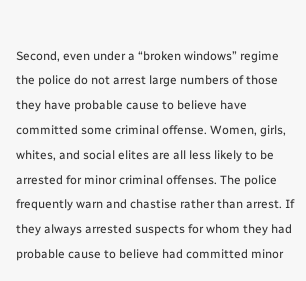Second, even under a “broken windows” regime the police do not arrest large numbers of those they have probable cause to believe have committed some criminal offense. Women, girls, whites, and social elites are all less likely to be arrested for minor criminal offenses. The police frequently warn and chastise rather than arrest. If they always arrested suspects for whom they had probable cause to believe had committed minor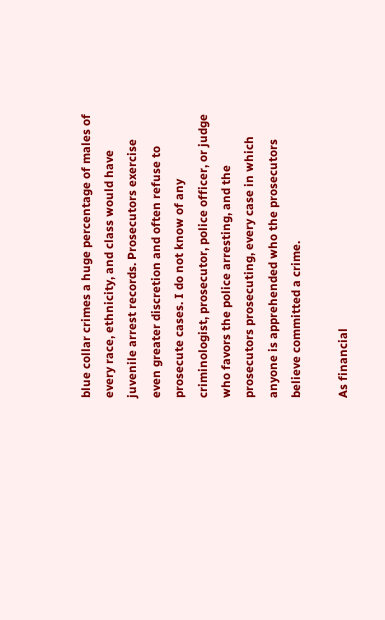blue collar crimes a huge percentage of males of every race, ethnicity, and class would have juvenile arrest records. Prosecutors exercise even greater discretion and often refuse to prosecute cases. I do not know of any criminologist, prosecutor, police officer, or judge who favors the police arresting, and the prosecutors prosecuting, every case in which anyone is apprehended who the prosecutors believe committed a crime.

As financial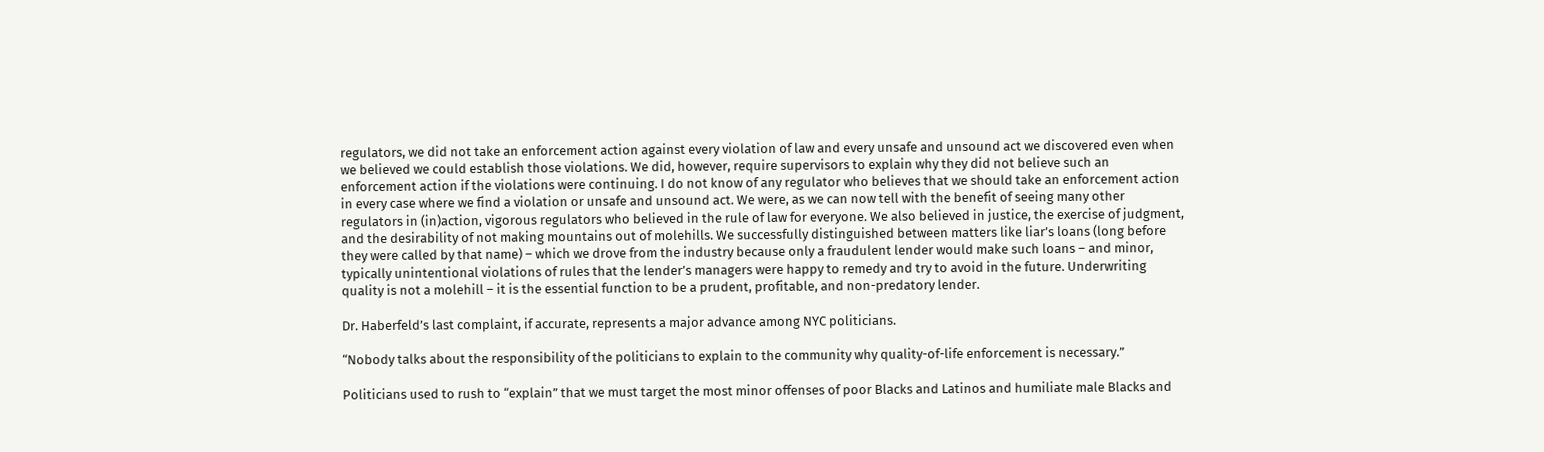regulators, we did not take an enforcement action against every violation of law and every unsafe and unsound act we discovered even when we believed we could establish those violations. We did, however, require supervisors to explain why they did not believe such an enforcement action if the violations were continuing. I do not know of any regulator who believes that we should take an enforcement action in every case where we find a violation or unsafe and unsound act. We were, as we can now tell with the benefit of seeing many other regulators in (in)action, vigorous regulators who believed in the rule of law for everyone. We also believed in justice, the exercise of judgment, and the desirability of not making mountains out of molehills. We successfully distinguished between matters like liar’s loans (long before they were called by that name) – which we drove from the industry because only a fraudulent lender would make such loans – and minor, typically unintentional violations of rules that the lender’s managers were happy to remedy and try to avoid in the future. Underwriting quality is not a molehill – it is the essential function to be a prudent, profitable, and non-predatory lender.

Dr. Haberfeld’s last complaint, if accurate, represents a major advance among NYC politicians.

“Nobody talks about the responsibility of the politicians to explain to the community why quality-of-life enforcement is necessary.”

Politicians used to rush to “explain” that we must target the most minor offenses of poor Blacks and Latinos and humiliate male Blacks and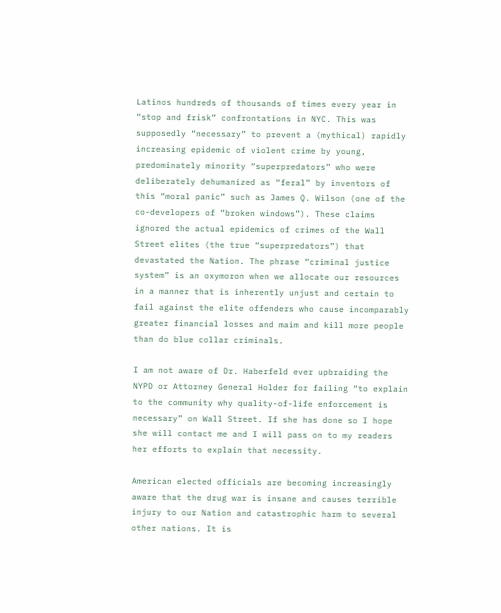Latinos hundreds of thousands of times every year in “stop and frisk” confrontations in NYC. This was supposedly “necessary” to prevent a (mythical) rapidly increasing epidemic of violent crime by young, predominately minority “superpredators” who were deliberately dehumanized as “feral” by inventors of this “moral panic” such as James Q. Wilson (one of the co-developers of “broken windows”). These claims ignored the actual epidemics of crimes of the Wall Street elites (the true “superpredators”) that devastated the Nation. The phrase “criminal justice system” is an oxymoron when we allocate our resources in a manner that is inherently unjust and certain to fail against the elite offenders who cause incomparably greater financial losses and maim and kill more people than do blue collar criminals.

I am not aware of Dr. Haberfeld ever upbraiding the NYPD or Attorney General Holder for failing “to explain to the community why quality-of-life enforcement is necessary” on Wall Street. If she has done so I hope she will contact me and I will pass on to my readers her efforts to explain that necessity.

American elected officials are becoming increasingly aware that the drug war is insane and causes terrible injury to our Nation and catastrophic harm to several other nations. It is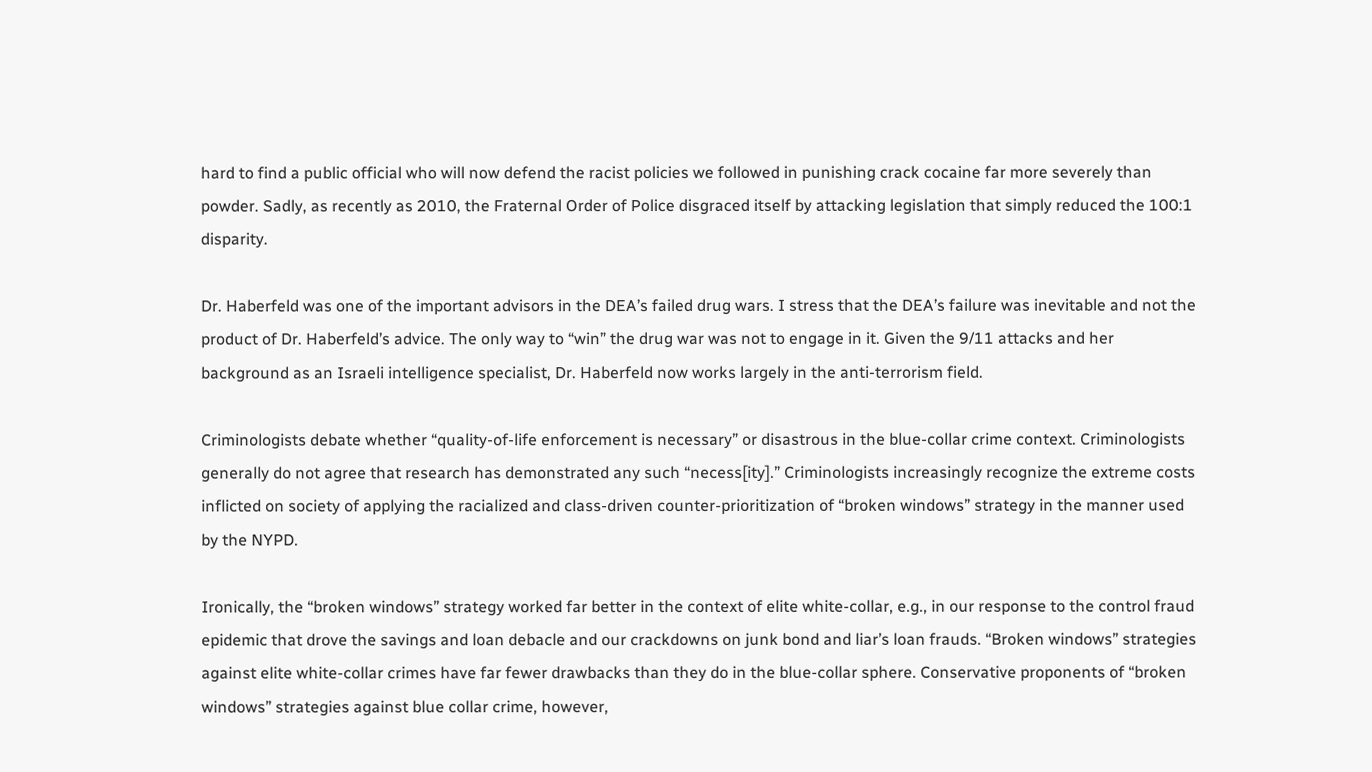hard to find a public official who will now defend the racist policies we followed in punishing crack cocaine far more severely than powder. Sadly, as recently as 2010, the Fraternal Order of Police disgraced itself by attacking legislation that simply reduced the 100:1 disparity.

Dr. Haberfeld was one of the important advisors in the DEA’s failed drug wars. I stress that the DEA’s failure was inevitable and not the product of Dr. Haberfeld’s advice. The only way to “win” the drug war was not to engage in it. Given the 9/11 attacks and her background as an Israeli intelligence specialist, Dr. Haberfeld now works largely in the anti-terrorism field.

Criminologists debate whether “quality-of-life enforcement is necessary” or disastrous in the blue-collar crime context. Criminologists generally do not agree that research has demonstrated any such “necess[ity].” Criminologists increasingly recognize the extreme costs inflicted on society of applying the racialized and class-driven counter-prioritization of “broken windows” strategy in the manner used by the NYPD.

Ironically, the “broken windows” strategy worked far better in the context of elite white-collar, e.g., in our response to the control fraud epidemic that drove the savings and loan debacle and our crackdowns on junk bond and liar’s loan frauds. “Broken windows” strategies against elite white-collar crimes have far fewer drawbacks than they do in the blue-collar sphere. Conservative proponents of “broken windows” strategies against blue collar crime, however,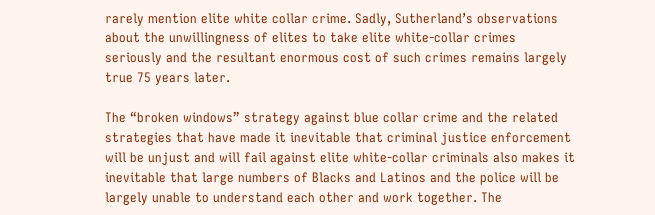rarely mention elite white collar crime. Sadly, Sutherland’s observations about the unwillingness of elites to take elite white-collar crimes seriously and the resultant enormous cost of such crimes remains largely true 75 years later.

The “broken windows” strategy against blue collar crime and the related strategies that have made it inevitable that criminal justice enforcement will be unjust and will fail against elite white-collar criminals also makes it inevitable that large numbers of Blacks and Latinos and the police will be largely unable to understand each other and work together. The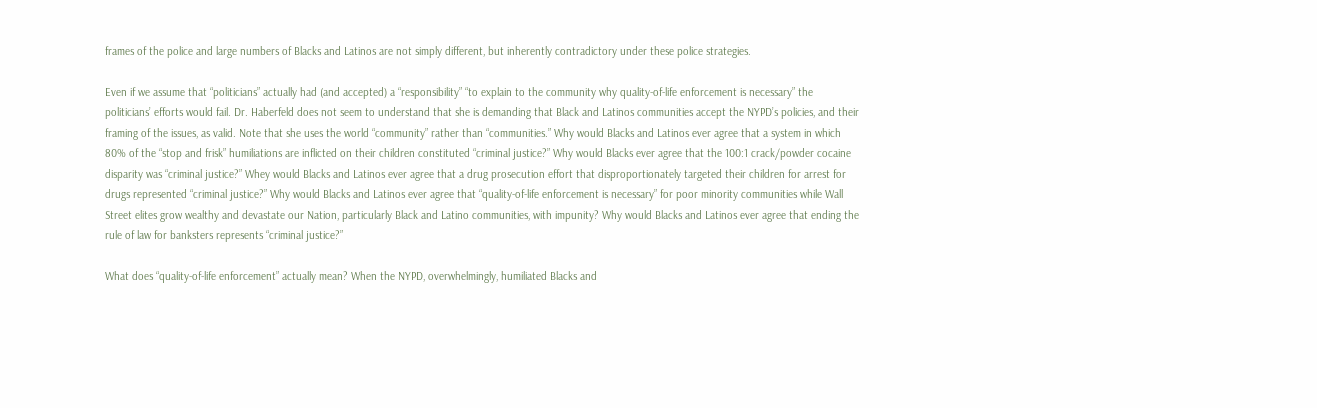frames of the police and large numbers of Blacks and Latinos are not simply different, but inherently contradictory under these police strategies.

Even if we assume that “politicians” actually had (and accepted) a “responsibility” “to explain to the community why quality-of-life enforcement is necessary” the politicians’ efforts would fail. Dr. Haberfeld does not seem to understand that she is demanding that Black and Latinos communities accept the NYPD’s policies, and their framing of the issues, as valid. Note that she uses the world “community” rather than “communities.” Why would Blacks and Latinos ever agree that a system in which 80% of the “stop and frisk” humiliations are inflicted on their children constituted “criminal justice?” Why would Blacks ever agree that the 100:1 crack/powder cocaine disparity was “criminal justice?” Whey would Blacks and Latinos ever agree that a drug prosecution effort that disproportionately targeted their children for arrest for drugs represented “criminal justice?” Why would Blacks and Latinos ever agree that “quality-of-life enforcement is necessary” for poor minority communities while Wall Street elites grow wealthy and devastate our Nation, particularly Black and Latino communities, with impunity? Why would Blacks and Latinos ever agree that ending the rule of law for banksters represents “criminal justice?”

What does “quality-of-life enforcement” actually mean? When the NYPD, overwhelmingly, humiliated Blacks and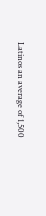Latinos an average of 1,500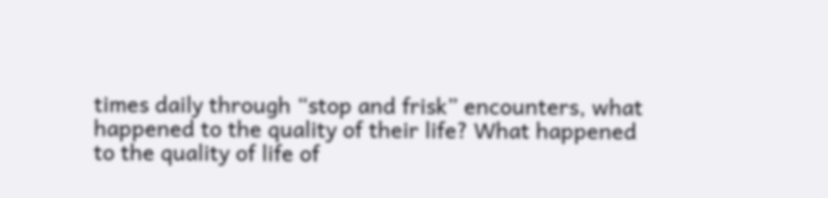times daily through “stop and frisk” encounters, what happened to the quality of their life? What happened to the quality of life of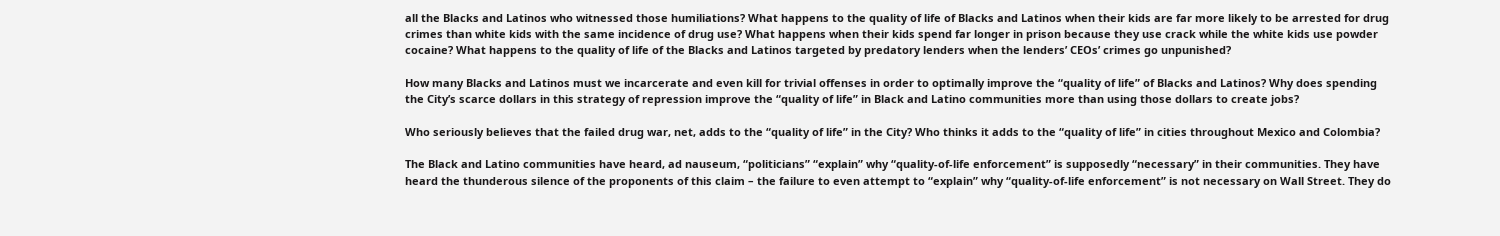all the Blacks and Latinos who witnessed those humiliations? What happens to the quality of life of Blacks and Latinos when their kids are far more likely to be arrested for drug crimes than white kids with the same incidence of drug use? What happens when their kids spend far longer in prison because they use crack while the white kids use powder cocaine? What happens to the quality of life of the Blacks and Latinos targeted by predatory lenders when the lenders’ CEOs’ crimes go unpunished?

How many Blacks and Latinos must we incarcerate and even kill for trivial offenses in order to optimally improve the “quality of life” of Blacks and Latinos? Why does spending the City’s scarce dollars in this strategy of repression improve the “quality of life” in Black and Latino communities more than using those dollars to create jobs?

Who seriously believes that the failed drug war, net, adds to the “quality of life” in the City? Who thinks it adds to the “quality of life” in cities throughout Mexico and Colombia?

The Black and Latino communities have heard, ad nauseum, “politicians” “explain” why “quality-of-life enforcement” is supposedly “necessary” in their communities. They have heard the thunderous silence of the proponents of this claim – the failure to even attempt to “explain” why “quality-of-life enforcement” is not necessary on Wall Street. They do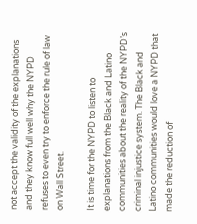not accept the validity of the explanations and they know full well why the NYPD refuses to even try to enforce the rule of law on Wall Street.

It is time for the NYPD to listen to explanations from the Black and Latino communities about the reality of the NYPD’s criminal injustice system. The Black and Latino communities would love a NYPD that made the reduction of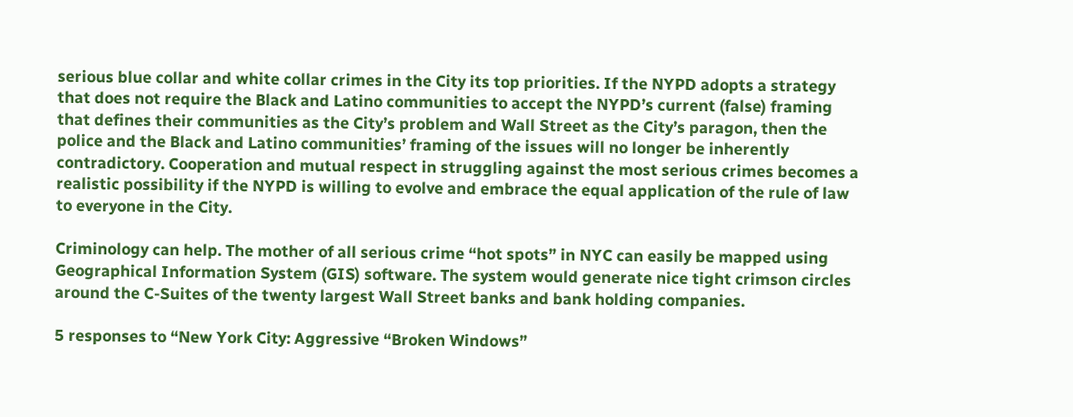serious blue collar and white collar crimes in the City its top priorities. If the NYPD adopts a strategy that does not require the Black and Latino communities to accept the NYPD’s current (false) framing that defines their communities as the City’s problem and Wall Street as the City’s paragon, then the police and the Black and Latino communities’ framing of the issues will no longer be inherently contradictory. Cooperation and mutual respect in struggling against the most serious crimes becomes a realistic possibility if the NYPD is willing to evolve and embrace the equal application of the rule of law to everyone in the City.

Criminology can help. The mother of all serious crime “hot spots” in NYC can easily be mapped using Geographical Information System (GIS) software. The system would generate nice tight crimson circles around the C-Suites of the twenty largest Wall Street banks and bank holding companies.

5 responses to “New York City: Aggressive “Broken Windows”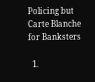Policing but Carte Blanche for Banksters

  1.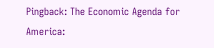Pingback: The Economic Agenda for America: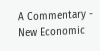A Commentary - New Economic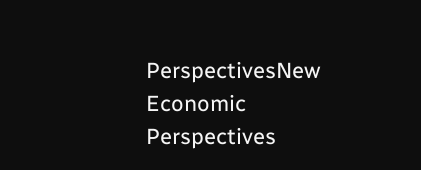PerspectivesNew Economic Perspectives